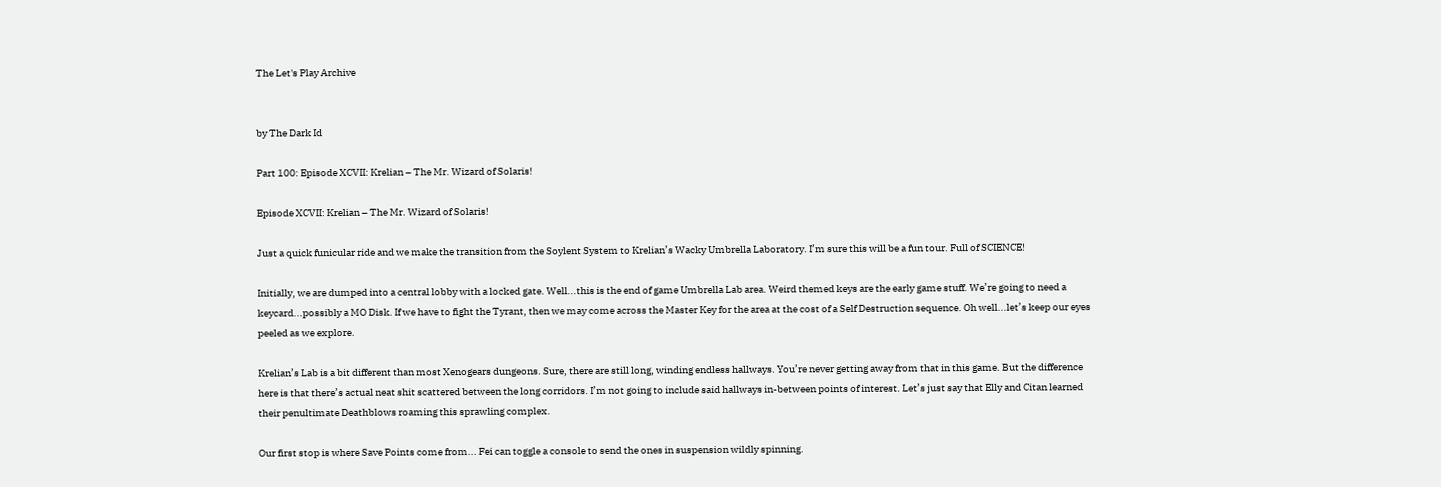The Let's Play Archive


by The Dark Id

Part 100: Episode XCVII: Krelian – The Mr. Wizard of Solaris!

Episode XCVII: Krelian – The Mr. Wizard of Solaris!

Just a quick funicular ride and we make the transition from the Soylent System to Krelian’s Wacky Umbrella Laboratory. I’m sure this will be a fun tour. Full of SCIENCE!

Initially, we are dumped into a central lobby with a locked gate. Well...this is the end of game Umbrella Lab area. Weird themed keys are the early game stuff. We’re going to need a keycard...possibly a MO Disk. If we have to fight the Tyrant, then we may come across the Master Key for the area at the cost of a Self Destruction sequence. Oh well...let’s keep our eyes peeled as we explore.

Krelian’s Lab is a bit different than most Xenogears dungeons. Sure, there are still long, winding endless hallways. You’re never getting away from that in this game. But the difference here is that there’s actual neat shit scattered between the long corridors. I’m not going to include said hallways in-between points of interest. Let’s just say that Elly and Citan learned their penultimate Deathblows roaming this sprawling complex.

Our first stop is where Save Points come from... Fei can toggle a console to send the ones in suspension wildly spinning.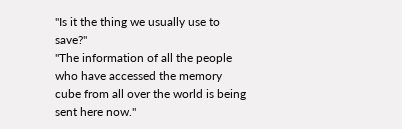"Is it the thing we usually use to save?"
"The information of all the people who have accessed the memory cube from all over the world is being sent here now."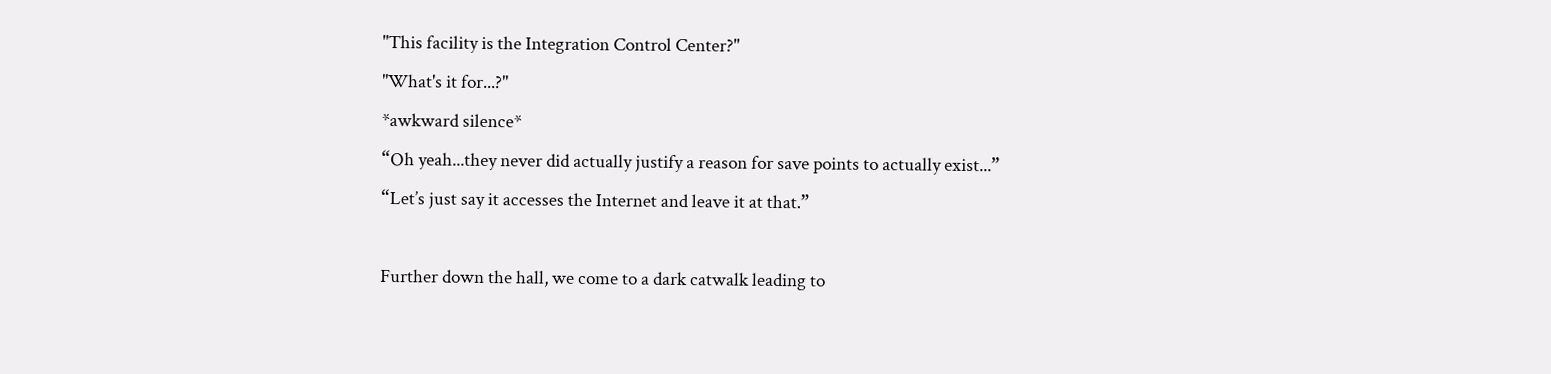"This facility is the Integration Control Center?"
"What's it for...?"
*awkward silence*
“Oh yeah...they never did actually justify a reason for save points to actually exist...”
“Let’s just say it accesses the Internet and leave it at that.”

Further down the hall, we come to a dark catwalk leading to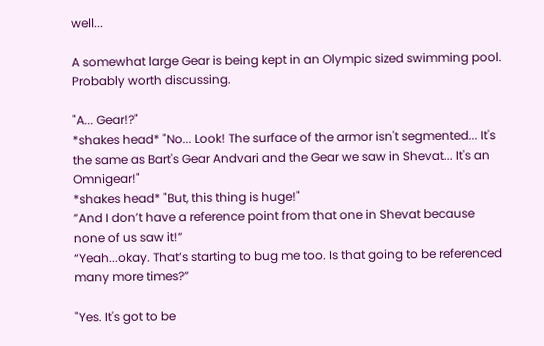well...

A somewhat large Gear is being kept in an Olympic sized swimming pool. Probably worth discussing.

"A... Gear!?"
*shakes head* "No... Look! The surface of the armor isn't segmented... It's the same as Bart's Gear Andvari and the Gear we saw in Shevat... It's an Omnigear!"
*shakes head* "But, this thing is huge!"
”And I don’t have a reference point from that one in Shevat because none of us saw it!”
“Yeah...okay. That’s starting to bug me too. Is that going to be referenced many more times?”

"Yes. It's got to be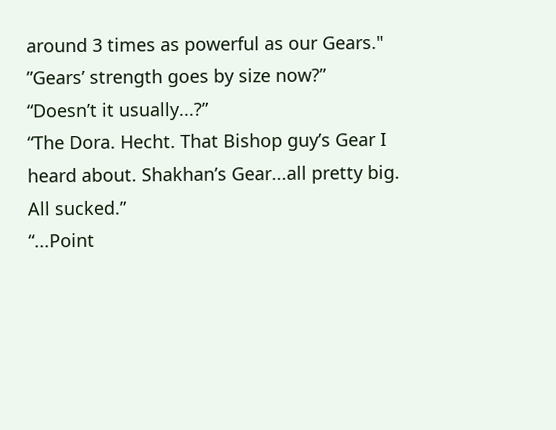around 3 times as powerful as our Gears."
”Gears’ strength goes by size now?”
“Doesn’t it usually...?”
“The Dora. Hecht. That Bishop guy’s Gear I heard about. Shakhan’s Gear...all pretty big. All sucked.”
“...Point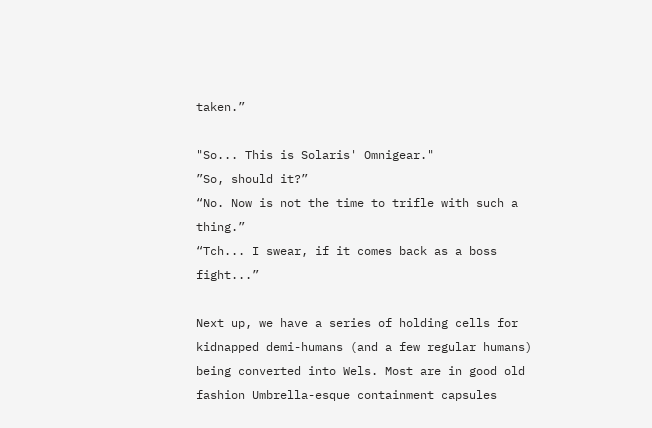taken.”

"So... This is Solaris' Omnigear."
”So, should it?”
“No. Now is not the time to trifle with such a thing.”
“Tch... I swear, if it comes back as a boss fight...”

Next up, we have a series of holding cells for kidnapped demi-humans (and a few regular humans) being converted into Wels. Most are in good old fashion Umbrella-esque containment capsules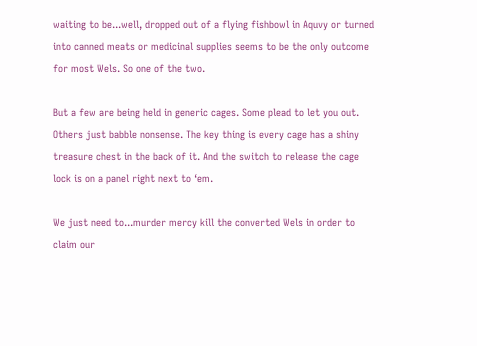waiting to be...well, dropped out of a flying fishbowl in Aquvy or turned into canned meats or medicinal supplies seems to be the only outcome for most Wels. So one of the two.

But a few are being held in generic cages. Some plead to let you out. Others just babble nonsense. The key thing is every cage has a shiny treasure chest in the back of it. And the switch to release the cage lock is on a panel right next to ‘em.

We just need to...murder mercy kill the converted Wels in order to claim our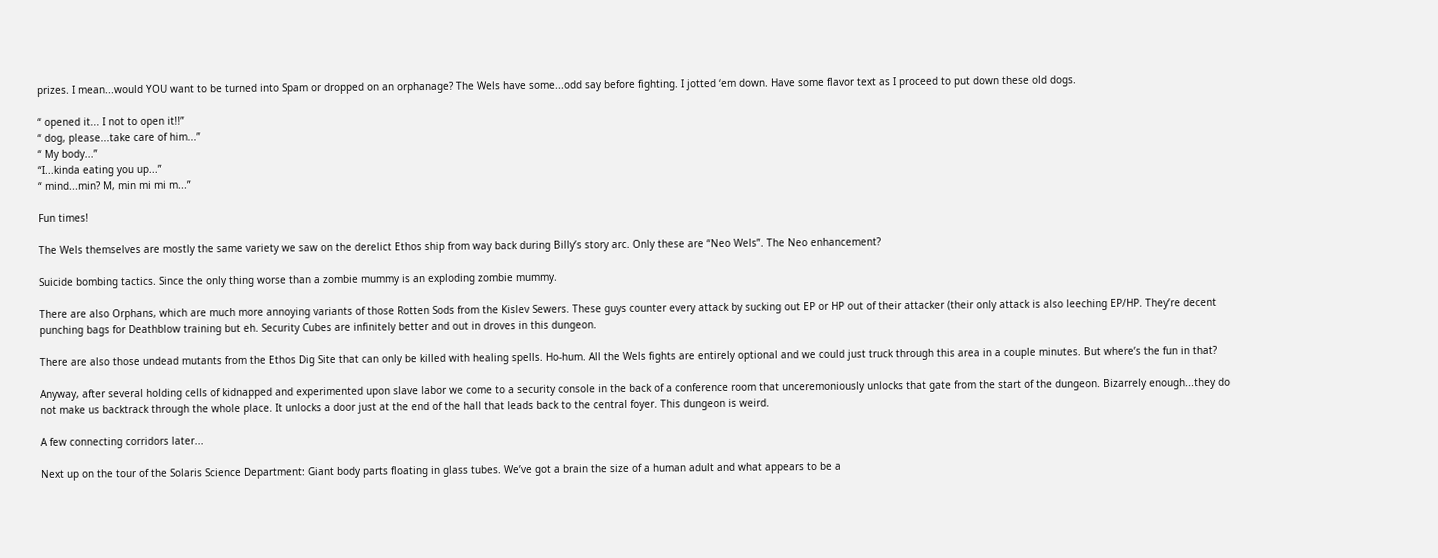prizes. I mean...would YOU want to be turned into Spam or dropped on an orphanage? The Wels have some...odd say before fighting. I jotted ‘em down. Have some flavor text as I proceed to put down these old dogs.

“ opened it... I not to open it!!”
“ dog, please...take care of him...”
“ My body...”
“I...kinda eating you up...”
“ mind...min? M, min mi mi m...”

Fun times!

The Wels themselves are mostly the same variety we saw on the derelict Ethos ship from way back during Billy’s story arc. Only these are “Neo Wels”. The Neo enhancement?

Suicide bombing tactics. Since the only thing worse than a zombie mummy is an exploding zombie mummy.

There are also Orphans, which are much more annoying variants of those Rotten Sods from the Kislev Sewers. These guys counter every attack by sucking out EP or HP out of their attacker (their only attack is also leeching EP/HP. They’re decent punching bags for Deathblow training but eh. Security Cubes are infinitely better and out in droves in this dungeon.

There are also those undead mutants from the Ethos Dig Site that can only be killed with healing spells. Ho-hum. All the Wels fights are entirely optional and we could just truck through this area in a couple minutes. But where’s the fun in that?

Anyway, after several holding cells of kidnapped and experimented upon slave labor we come to a security console in the back of a conference room that unceremoniously unlocks that gate from the start of the dungeon. Bizarrely enough...they do not make us backtrack through the whole place. It unlocks a door just at the end of the hall that leads back to the central foyer. This dungeon is weird.

A few connecting corridors later...

Next up on the tour of the Solaris Science Department: Giant body parts floating in glass tubes. We’ve got a brain the size of a human adult and what appears to be a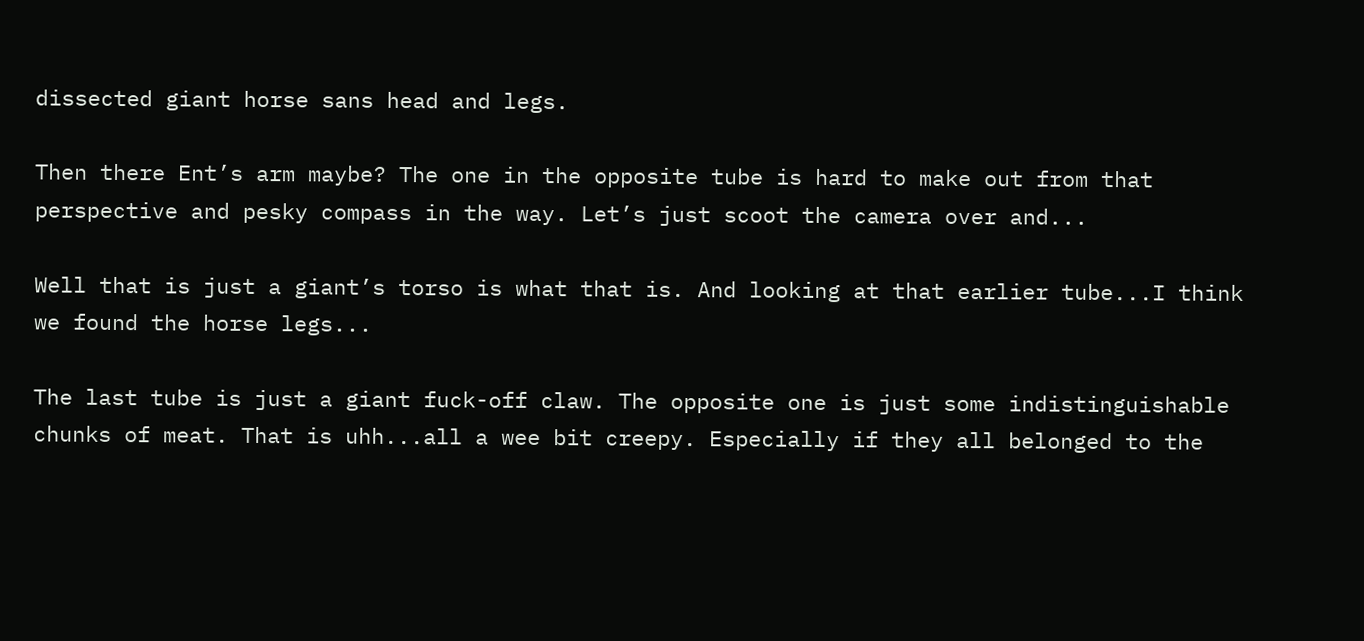dissected giant horse sans head and legs.

Then there Ent’s arm maybe? The one in the opposite tube is hard to make out from that perspective and pesky compass in the way. Let’s just scoot the camera over and...

Well that is just a giant’s torso is what that is. And looking at that earlier tube...I think we found the horse legs...

The last tube is just a giant fuck-off claw. The opposite one is just some indistinguishable chunks of meat. That is uhh...all a wee bit creepy. Especially if they all belonged to the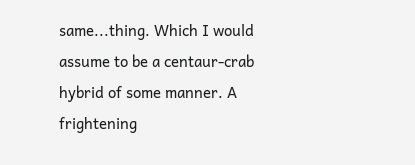same...thing. Which I would assume to be a centaur-crab hybrid of some manner. A frightening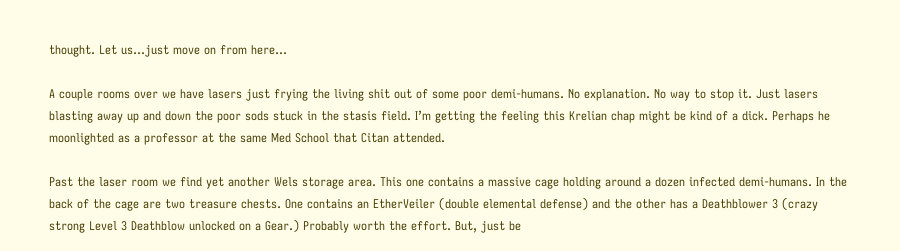thought. Let us...just move on from here...

A couple rooms over we have lasers just frying the living shit out of some poor demi-humans. No explanation. No way to stop it. Just lasers blasting away up and down the poor sods stuck in the stasis field. I’m getting the feeling this Krelian chap might be kind of a dick. Perhaps he moonlighted as a professor at the same Med School that Citan attended.

Past the laser room we find yet another Wels storage area. This one contains a massive cage holding around a dozen infected demi-humans. In the back of the cage are two treasure chests. One contains an EtherVeiler (double elemental defense) and the other has a Deathblower 3 (crazy strong Level 3 Deathblow unlocked on a Gear.) Probably worth the effort. But, just be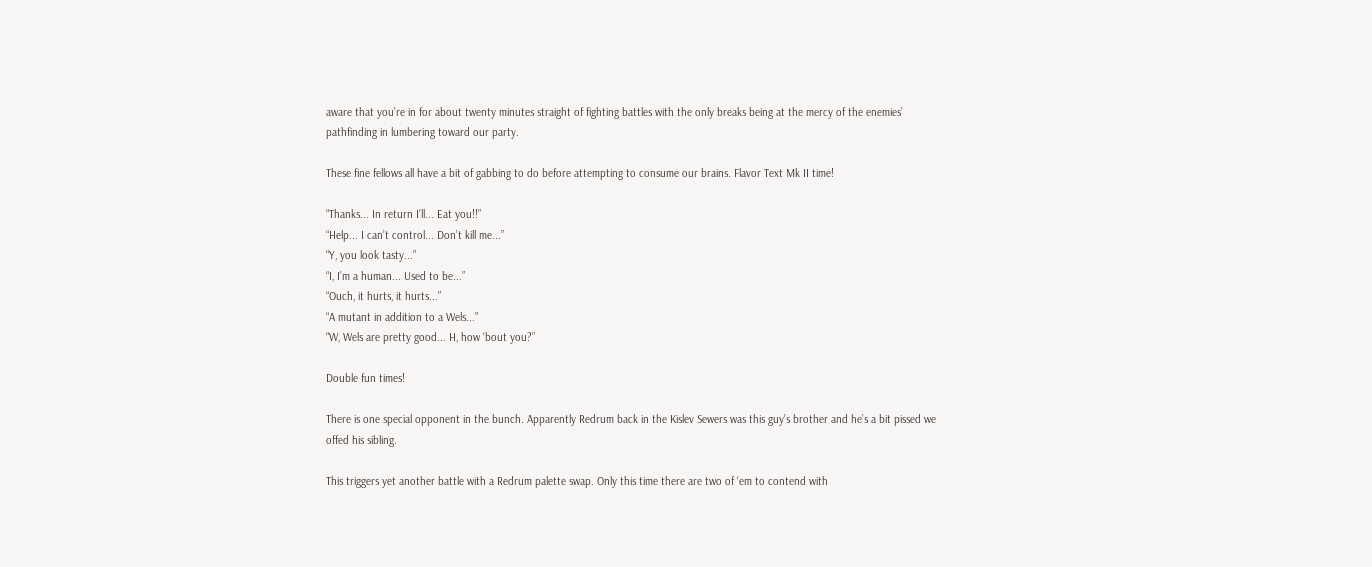aware that you’re in for about twenty minutes straight of fighting battles with the only breaks being at the mercy of the enemies’ pathfinding in lumbering toward our party.

These fine fellows all have a bit of gabbing to do before attempting to consume our brains. Flavor Text Mk II time!

“Thanks... In return I’ll... Eat you!!”
“Help... I can’t control... Don’t kill me...”
“Y, you look tasty...”
“I, I’m a human... Used to be...”
“Ouch, it hurts, it hurts...”
“A mutant in addition to a Wels...”
“W, Wels are pretty good... H, how ‘bout you?”

Double fun times!

There is one special opponent in the bunch. Apparently Redrum back in the Kislev Sewers was this guy’s brother and he’s a bit pissed we offed his sibling.

This triggers yet another battle with a Redrum palette swap. Only this time there are two of ‘em to contend with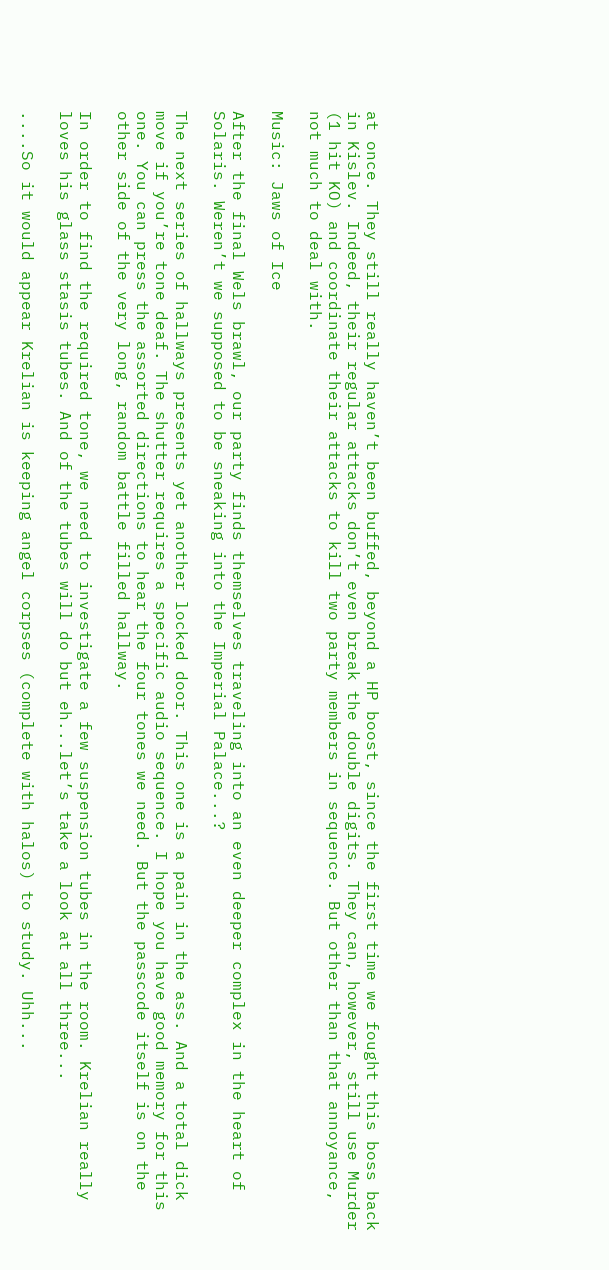at once. They still really haven’t been buffed, beyond a HP boost, since the first time we fought this boss back in Kislev. Indeed, their regular attacks don’t even break the double digits. They can, however, still use Murder (1 hit KO) and coordinate their attacks to kill two party members in sequence. But other than that annoyance, not much to deal with.

Music: Jaws of Ice

After the final Wels brawl, our party finds themselves traveling into an even deeper complex in the heart of Solaris. Weren’t we supposed to be sneaking into the Imperial Palace...?

The next series of hallways presents yet another locked door. This one is a pain in the ass. And a total dick move if you’re tone deaf. The shutter requires a specific audio sequence. I hope you have good memory for this one. You can press the assorted directions to hear the four tones we need. But the passcode itself is on the other side of the very long, random battle filled hallway.

In order to find the required tone, we need to investigate a few suspension tubes in the room. Krelian really loves his glass stasis tubes. And of the tubes will do but eh...let’s take a look at all three...

....So it would appear Krelian is keeping angel corpses (complete with halos) to study. Uhh...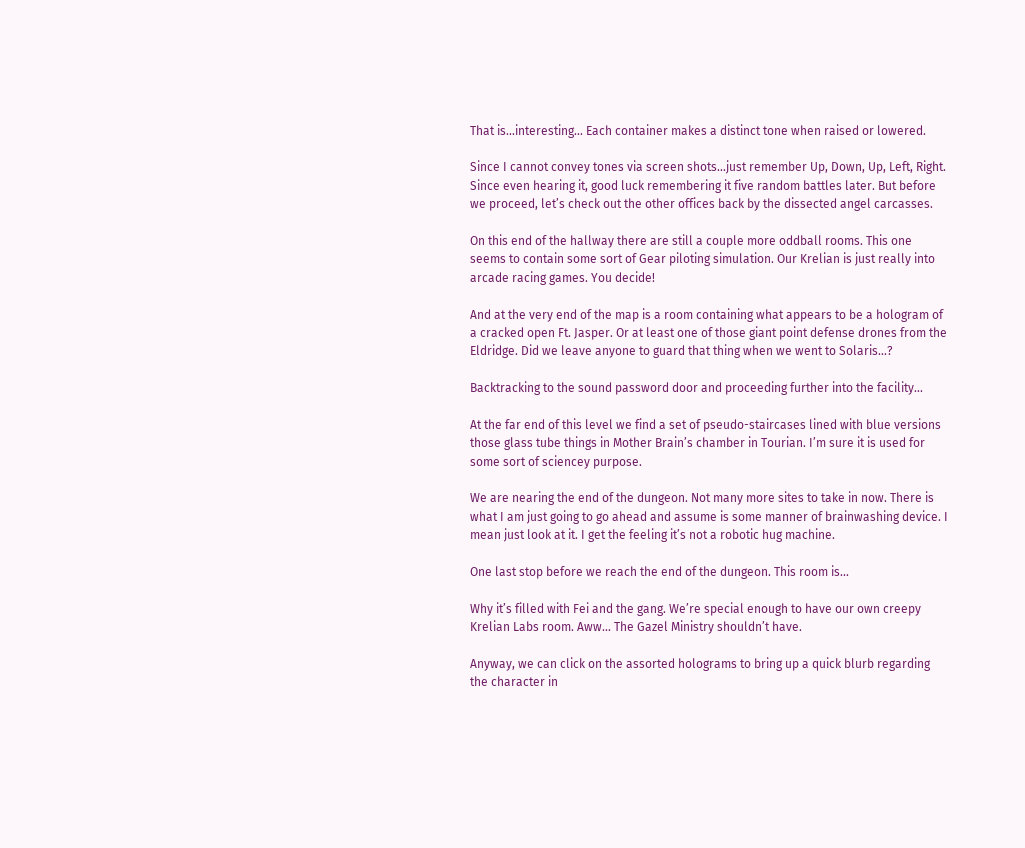That is...interesting... Each container makes a distinct tone when raised or lowered.

Since I cannot convey tones via screen shots...just remember Up, Down, Up, Left, Right. Since even hearing it, good luck remembering it five random battles later. But before we proceed, let’s check out the other offices back by the dissected angel carcasses.

On this end of the hallway there are still a couple more oddball rooms. This one seems to contain some sort of Gear piloting simulation. Our Krelian is just really into arcade racing games. You decide!

And at the very end of the map is a room containing what appears to be a hologram of a cracked open Ft. Jasper. Or at least one of those giant point defense drones from the Eldridge. Did we leave anyone to guard that thing when we went to Solaris...?

Backtracking to the sound password door and proceeding further into the facility...

At the far end of this level we find a set of pseudo-staircases lined with blue versions those glass tube things in Mother Brain’s chamber in Tourian. I’m sure it is used for some sort of sciencey purpose.

We are nearing the end of the dungeon. Not many more sites to take in now. There is what I am just going to go ahead and assume is some manner of brainwashing device. I mean just look at it. I get the feeling it’s not a robotic hug machine.

One last stop before we reach the end of the dungeon. This room is...

Why it’s filled with Fei and the gang. We’re special enough to have our own creepy Krelian Labs room. Aww... The Gazel Ministry shouldn’t have.

Anyway, we can click on the assorted holograms to bring up a quick blurb regarding the character in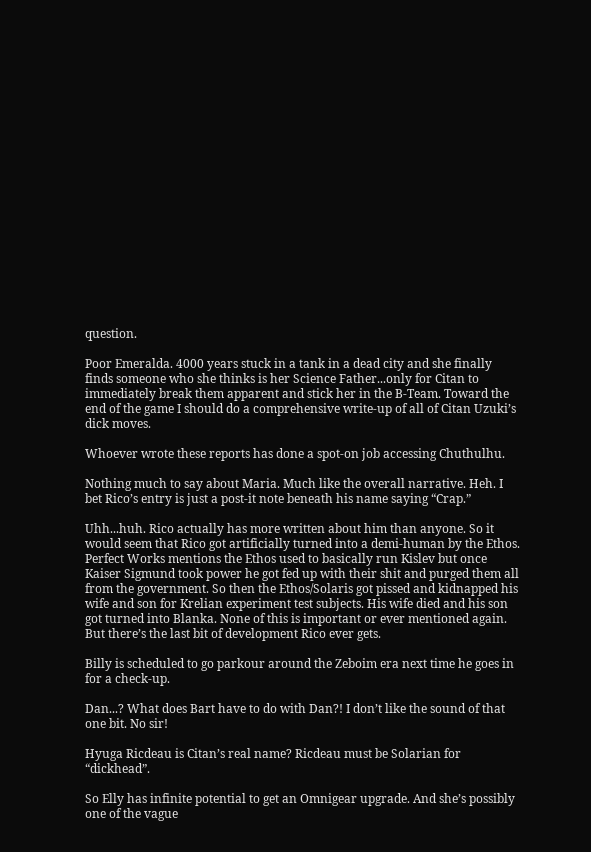question.

Poor Emeralda. 4000 years stuck in a tank in a dead city and she finally finds someone who she thinks is her Science Father...only for Citan to immediately break them apparent and stick her in the B-Team. Toward the end of the game I should do a comprehensive write-up of all of Citan Uzuki’s dick moves.

Whoever wrote these reports has done a spot-on job accessing Chuthulhu.

Nothing much to say about Maria. Much like the overall narrative. Heh. I bet Rico’s entry is just a post-it note beneath his name saying “Crap.”

Uhh...huh. Rico actually has more written about him than anyone. So it would seem that Rico got artificially turned into a demi-human by the Ethos. Perfect Works mentions the Ethos used to basically run Kislev but once Kaiser Sigmund took power he got fed up with their shit and purged them all from the government. So then the Ethos/Solaris got pissed and kidnapped his wife and son for Krelian experiment test subjects. His wife died and his son got turned into Blanka. None of this is important or ever mentioned again. But there’s the last bit of development Rico ever gets.

Billy is scheduled to go parkour around the Zeboim era next time he goes in for a check-up.

Dan...? What does Bart have to do with Dan?! I don’t like the sound of that one bit. No sir!

Hyuga Ricdeau is Citan’s real name? Ricdeau must be Solarian for “dickhead”.

So Elly has infinite potential to get an Omnigear upgrade. And she’s possibly one of the vague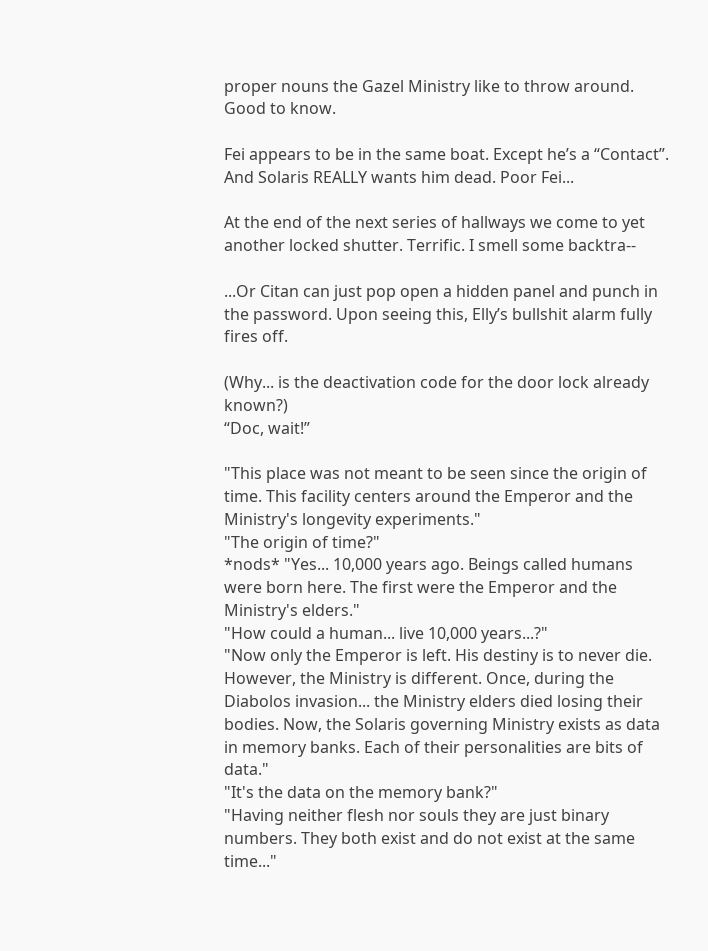proper nouns the Gazel Ministry like to throw around. Good to know.

Fei appears to be in the same boat. Except he’s a “Contact”. And Solaris REALLY wants him dead. Poor Fei...

At the end of the next series of hallways we come to yet another locked shutter. Terrific. I smell some backtra--

...Or Citan can just pop open a hidden panel and punch in the password. Upon seeing this, Elly’s bullshit alarm fully fires off.

(Why... is the deactivation code for the door lock already known?)
“Doc, wait!”

"This place was not meant to be seen since the origin of time. This facility centers around the Emperor and the Ministry's longevity experiments."
"The origin of time?"
*nods* "Yes... 10,000 years ago. Beings called humans were born here. The first were the Emperor and the Ministry's elders."
"How could a human... live 10,000 years...?"
"Now only the Emperor is left. His destiny is to never die. However, the Ministry is different. Once, during the Diabolos invasion... the Ministry elders died losing their bodies. Now, the Solaris governing Ministry exists as data in memory banks. Each of their personalities are bits of data."
"It's the data on the memory bank?"
"Having neither flesh nor souls they are just binary numbers. They both exist and do not exist at the same time..."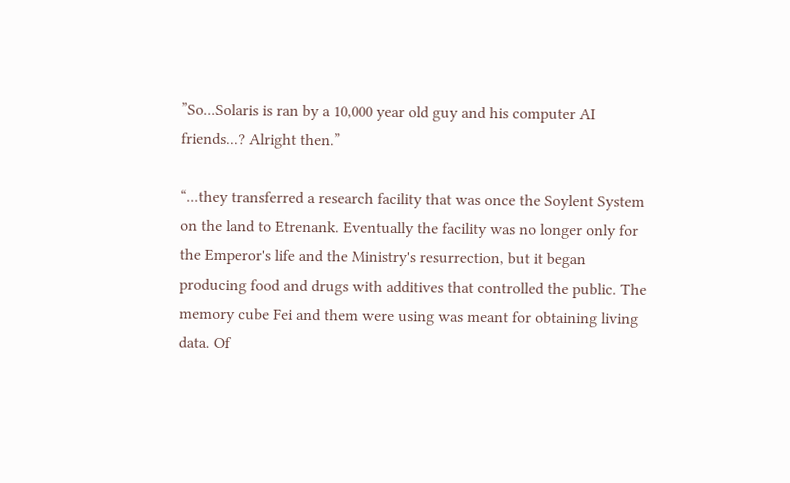”So...Solaris is ran by a 10,000 year old guy and his computer AI friends...? Alright then.”

“...they transferred a research facility that was once the Soylent System on the land to Etrenank. Eventually the facility was no longer only for the Emperor's life and the Ministry's resurrection, but it began producing food and drugs with additives that controlled the public. The memory cube Fei and them were using was meant for obtaining living data. Of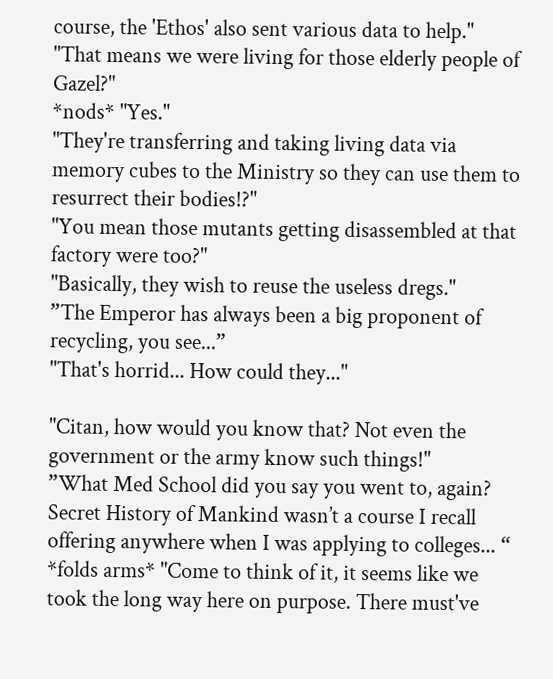course, the 'Ethos' also sent various data to help."
"That means we were living for those elderly people of Gazel?"
*nods* "Yes."
"They're transferring and taking living data via memory cubes to the Ministry so they can use them to resurrect their bodies!?"
"You mean those mutants getting disassembled at that factory were too?"
"Basically, they wish to reuse the useless dregs."
”The Emperor has always been a big proponent of recycling, you see...”
"That's horrid... How could they..."

"Citan, how would you know that? Not even the government or the army know such things!"
”What Med School did you say you went to, again? Secret History of Mankind wasn’t a course I recall offering anywhere when I was applying to colleges... “
*folds arms* "Come to think of it, it seems like we took the long way here on purpose. There must've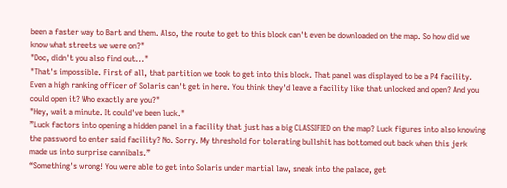been a faster way to Bart and them. Also, the route to get to this block can't even be downloaded on the map. So how did we know what streets we were on?"
"Doc, didn't you also find out..."
"That's impossible. First of all, that partition we took to get into this block. That panel was displayed to be a P4 facility. Even a high ranking officer of Solaris can't get in here. You think they'd leave a facility like that unlocked and open? And you could open it? Who exactly are you?"
"Hey, wait a minute. It could've been luck."
”Luck factors into opening a hidden panel in a facility that just has a big CLASSIFIED on the map? Luck figures into also knowing the password to enter said facility? No. Sorry. My threshold for tolerating bullshit has bottomed out back when this jerk made us into surprise cannibals.”
“Something's wrong! You were able to get into Solaris under martial law, sneak into the palace, get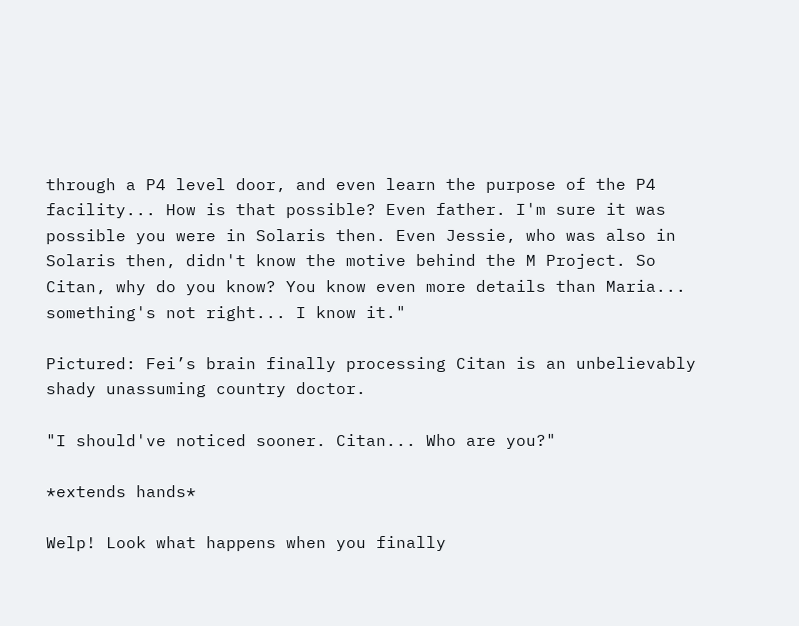through a P4 level door, and even learn the purpose of the P4 facility... How is that possible? Even father. I'm sure it was possible you were in Solaris then. Even Jessie, who was also in Solaris then, didn't know the motive behind the M Project. So Citan, why do you know? You know even more details than Maria... something's not right... I know it."

Pictured: Fei’s brain finally processing Citan is an unbelievably shady unassuming country doctor.

"I should've noticed sooner. Citan... Who are you?"

*extends hands*

Welp! Look what happens when you finally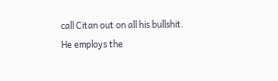call Citan out on all his bullshit. He employs the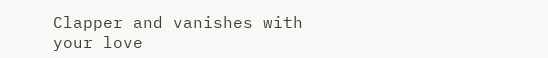Clapper and vanishes with your love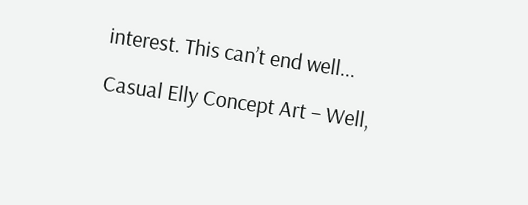interest. This can’t end well...

Casual Elly Concept Art – Well,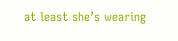at least she’s wearing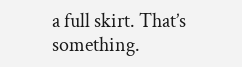a full skirt. That’s something.